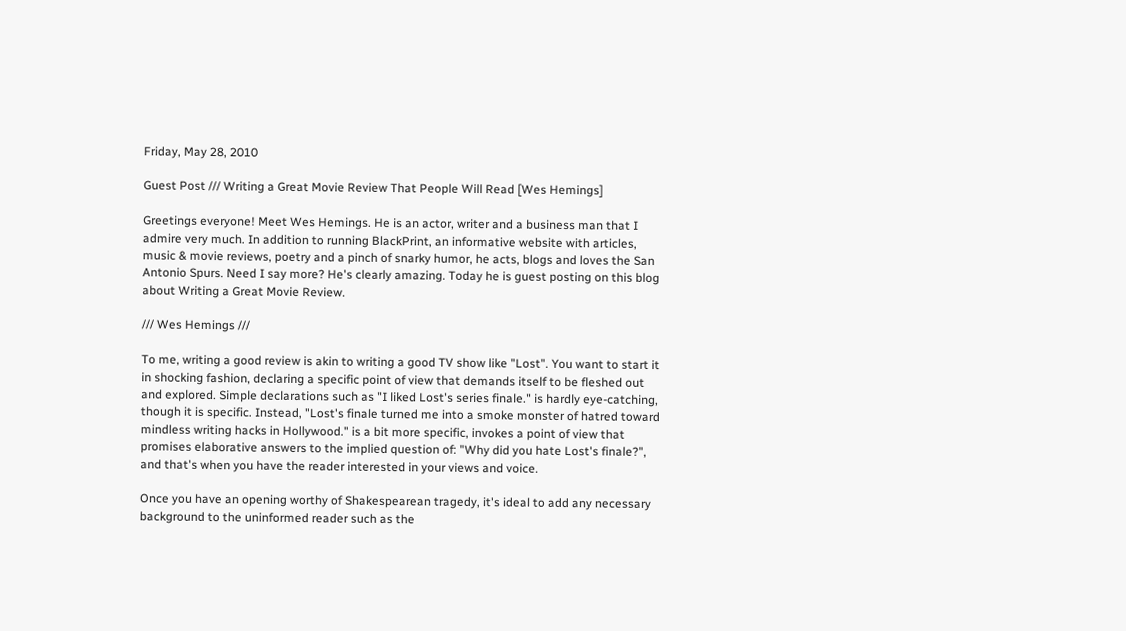Friday, May 28, 2010

Guest Post /// Writing a Great Movie Review That People Will Read [Wes Hemings]

Greetings everyone! Meet Wes Hemings. He is an actor, writer and a business man that I admire very much. In addition to running BlackPrint, an informative website with articles, music & movie reviews, poetry and a pinch of snarky humor, he acts, blogs and loves the San Antonio Spurs. Need I say more? He's clearly amazing. Today he is guest posting on this blog about Writing a Great Movie Review.

/// Wes Hemings ///

To me, writing a good review is akin to writing a good TV show like "Lost". You want to start it in shocking fashion, declaring a specific point of view that demands itself to be fleshed out and explored. Simple declarations such as "I liked Lost's series finale." is hardly eye-catching, though it is specific. Instead, "Lost's finale turned me into a smoke monster of hatred toward mindless writing hacks in Hollywood." is a bit more specific, invokes a point of view that promises elaborative answers to the implied question of: "Why did you hate Lost's finale?", and that's when you have the reader interested in your views and voice.

Once you have an opening worthy of Shakespearean tragedy, it's ideal to add any necessary background to the uninformed reader such as the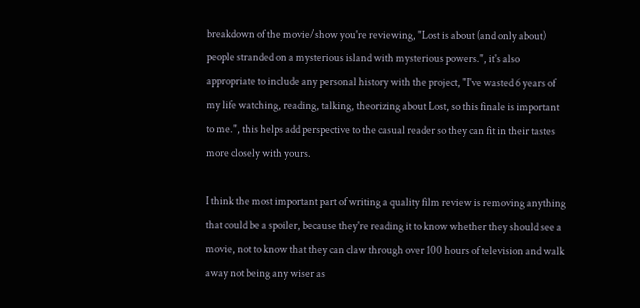breakdown of the movie/show you're reviewing, "Lost is about (and only about) people stranded on a mysterious island with mysterious powers.", it's also appropriate to include any personal history with the project, "I've wasted 6 years of my life watching, reading, talking, theorizing about Lost, so this finale is important to me.", this helps add perspective to the casual reader so they can fit in their tastes more closely with yours.

I think the most important part of writing a quality film review is removing anything that could be a spoiler, because they're reading it to know whether they should see a movie, not to know that they can claw through over 100 hours of television and walk away not being any wiser as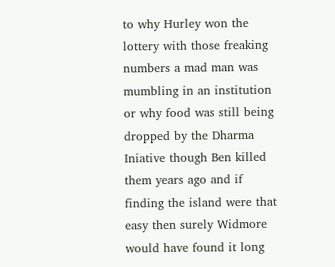to why Hurley won the lottery with those freaking numbers a mad man was mumbling in an institution or why food was still being dropped by the Dharma Iniative though Ben killed them years ago and if finding the island were that easy then surely Widmore would have found it long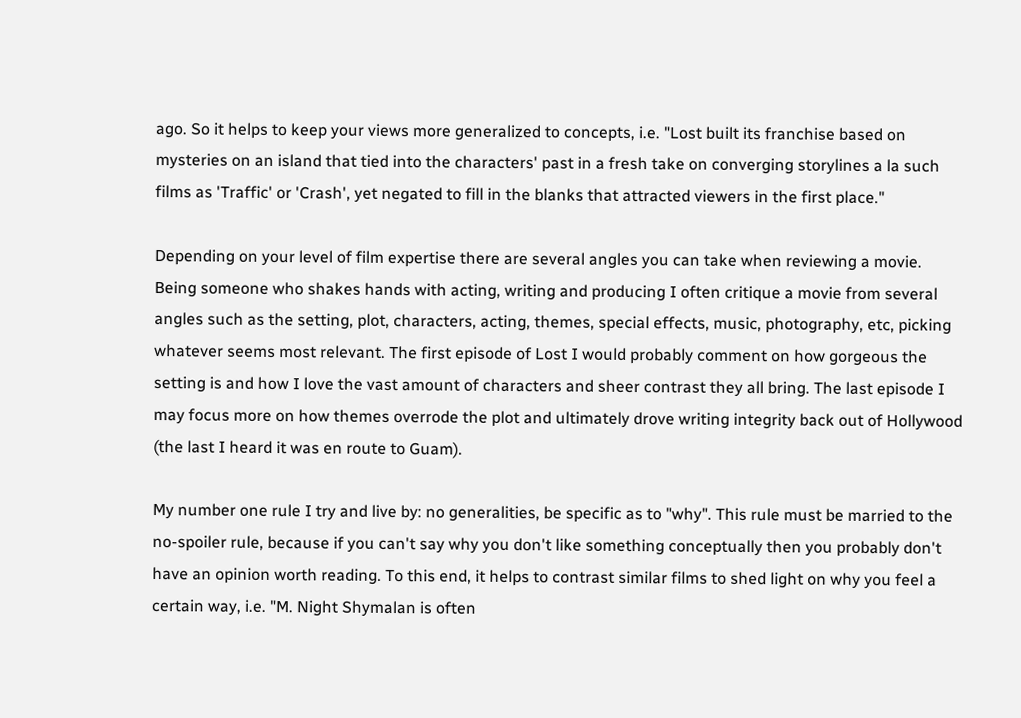ago. So it helps to keep your views more generalized to concepts, i.e. "Lost built its franchise based on mysteries on an island that tied into the characters' past in a fresh take on converging storylines a la such films as 'Traffic' or 'Crash', yet negated to fill in the blanks that attracted viewers in the first place."

Depending on your level of film expertise there are several angles you can take when reviewing a movie. Being someone who shakes hands with acting, writing and producing I often critique a movie from several angles such as the setting, plot, characters, acting, themes, special effects, music, photography, etc, picking whatever seems most relevant. The first episode of Lost I would probably comment on how gorgeous the setting is and how I love the vast amount of characters and sheer contrast they all bring. The last episode I may focus more on how themes overrode the plot and ultimately drove writing integrity back out of Hollywood (the last I heard it was en route to Guam).

My number one rule I try and live by: no generalities, be specific as to "why". This rule must be married to the no-spoiler rule, because if you can't say why you don't like something conceptually then you probably don't have an opinion worth reading. To this end, it helps to contrast similar films to shed light on why you feel a certain way, i.e. "M. Night Shymalan is often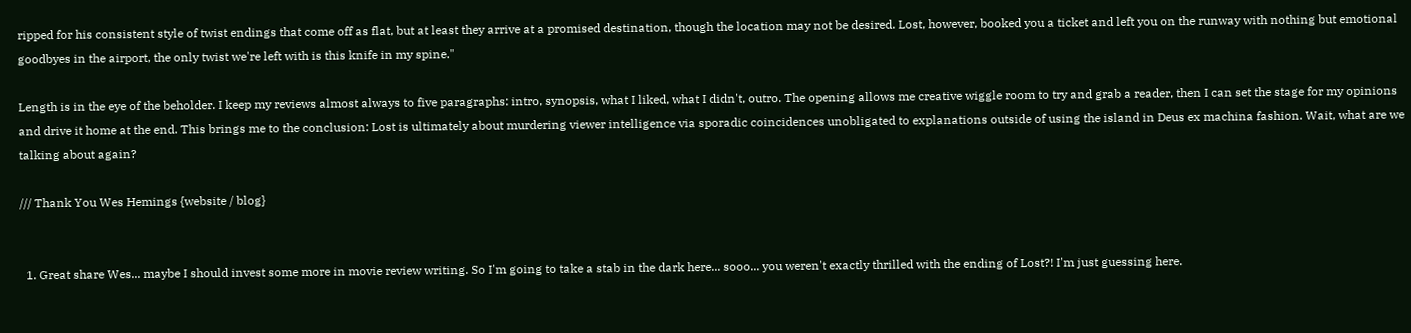ripped for his consistent style of twist endings that come off as flat, but at least they arrive at a promised destination, though the location may not be desired. Lost, however, booked you a ticket and left you on the runway with nothing but emotional goodbyes in the airport, the only twist we're left with is this knife in my spine."

Length is in the eye of the beholder. I keep my reviews almost always to five paragraphs: intro, synopsis, what I liked, what I didn't, outro. The opening allows me creative wiggle room to try and grab a reader, then I can set the stage for my opinions and drive it home at the end. This brings me to the conclusion: Lost is ultimately about murdering viewer intelligence via sporadic coincidences unobligated to explanations outside of using the island in Deus ex machina fashion. Wait, what are we talking about again?

/// Thank You Wes Hemings {website / blog}


  1. Great share Wes... maybe I should invest some more in movie review writing. So I'm going to take a stab in the dark here... sooo... you weren't exactly thrilled with the ending of Lost?! I'm just guessing here.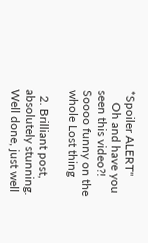*Spoiler ALERT"
    Oh and have you seen this video?! Soooo funny on the whole Lost thing

  2. Brilliant post, absolutely stunning. Well done, just well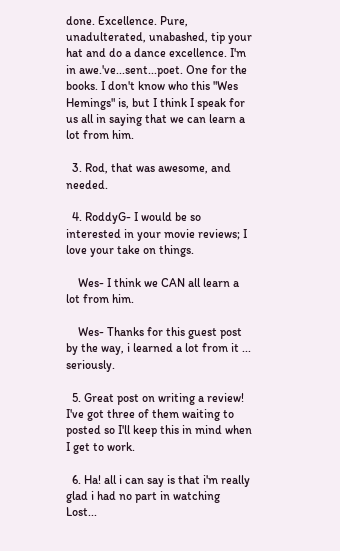done. Excellence. Pure, unadulterated, unabashed, tip your hat and do a dance excellence. I'm in awe.'ve...sent...poet. One for the books. I don't know who this "Wes Hemings" is, but I think I speak for us all in saying that we can learn a lot from him.

  3. Rod, that was awesome, and needed.

  4. RoddyG- I would be so interested in your movie reviews; I love your take on things.

    Wes- I think we CAN all learn a lot from him.

    Wes- Thanks for this guest post by the way, i learned a lot from it ... seriously.

  5. Great post on writing a review! I've got three of them waiting to posted so I'll keep this in mind when I get to work.

  6. Ha! all i can say is that i'm really glad i had no part in watching Lost...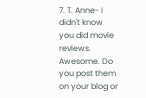7. T. Anne- I didn't know you did movie reviews. Awesome. Do you post them on your blog or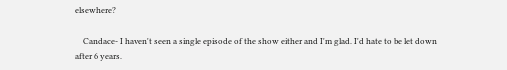elsewhere?

    Candace- I haven't seen a single episode of the show either and I'm glad. I'd hate to be let down after 6 years.